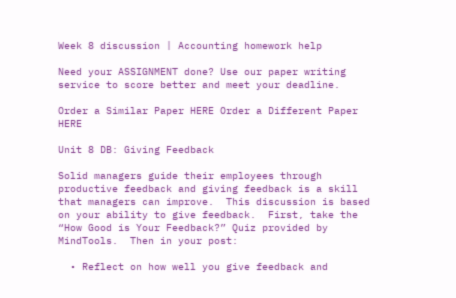Week 8 discussion | Accounting homework help

Need your ASSIGNMENT done? Use our paper writing service to score better and meet your deadline.

Order a Similar Paper HERE Order a Different Paper HERE

Unit 8 DB: Giving Feedback

Solid managers guide their employees through productive feedback and giving feedback is a skill that managers can improve.  This discussion is based on your ability to give feedback.  First, take the “How Good is Your Feedback?” Quiz provided by MindTools.  Then in your post:

  • Reflect on how well you give feedback and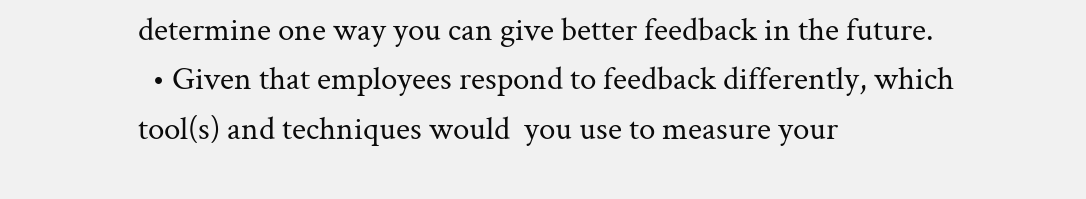determine one way you can give better feedback in the future.
  • Given that employees respond to feedback differently, which tool(s) and techniques would  you use to measure your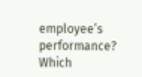employee’s performance?  Which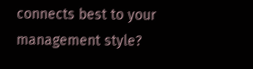connects best to your management style?